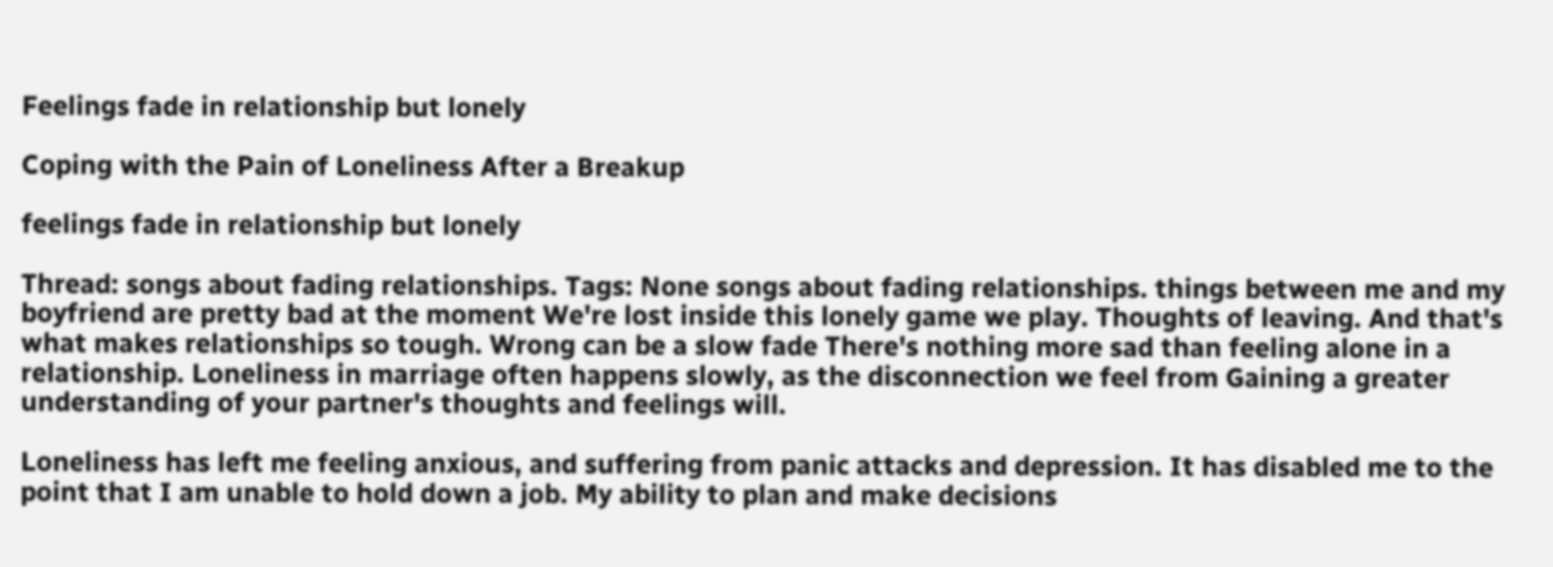Feelings fade in relationship but lonely

Coping with the Pain of Loneliness After a Breakup

feelings fade in relationship but lonely

Thread: songs about fading relationships. Tags: None songs about fading relationships. things between me and my boyfriend are pretty bad at the moment We're lost inside this lonely game we play. Thoughts of leaving. And that's what makes relationships so tough. Wrong can be a slow fade There's nothing more sad than feeling alone in a relationship. Loneliness in marriage often happens slowly, as the disconnection we feel from Gaining a greater understanding of your partner's thoughts and feelings will.

Loneliness has left me feeling anxious, and suffering from panic attacks and depression. It has disabled me to the point that I am unable to hold down a job. My ability to plan and make decisions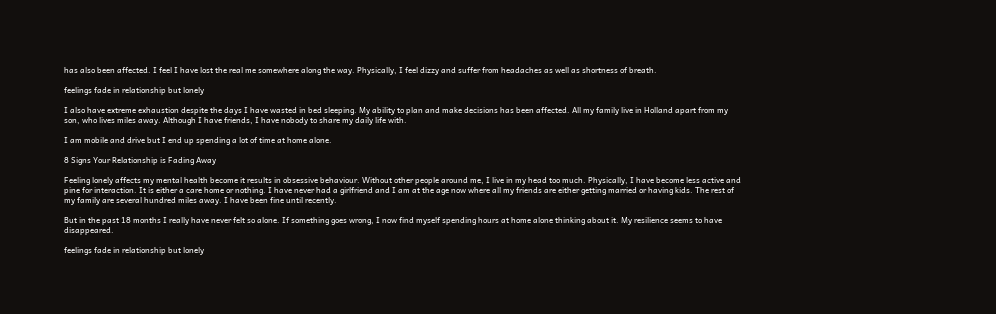has also been affected. I feel I have lost the real me somewhere along the way. Physically, I feel dizzy and suffer from headaches as well as shortness of breath.

feelings fade in relationship but lonely

I also have extreme exhaustion despite the days I have wasted in bed sleeping. My ability to plan and make decisions has been affected. All my family live in Holland apart from my son, who lives miles away. Although I have friends, I have nobody to share my daily life with.

I am mobile and drive but I end up spending a lot of time at home alone.

8 Signs Your Relationship is Fading Away

Feeling lonely affects my mental health become it results in obsessive behaviour. Without other people around me, I live in my head too much. Physically, I have become less active and pine for interaction. It is either a care home or nothing. I have never had a girlfriend and I am at the age now where all my friends are either getting married or having kids. The rest of my family are several hundred miles away. I have been fine until recently.

But in the past 18 months I really have never felt so alone. If something goes wrong, I now find myself spending hours at home alone thinking about it. My resilience seems to have disappeared.

feelings fade in relationship but lonely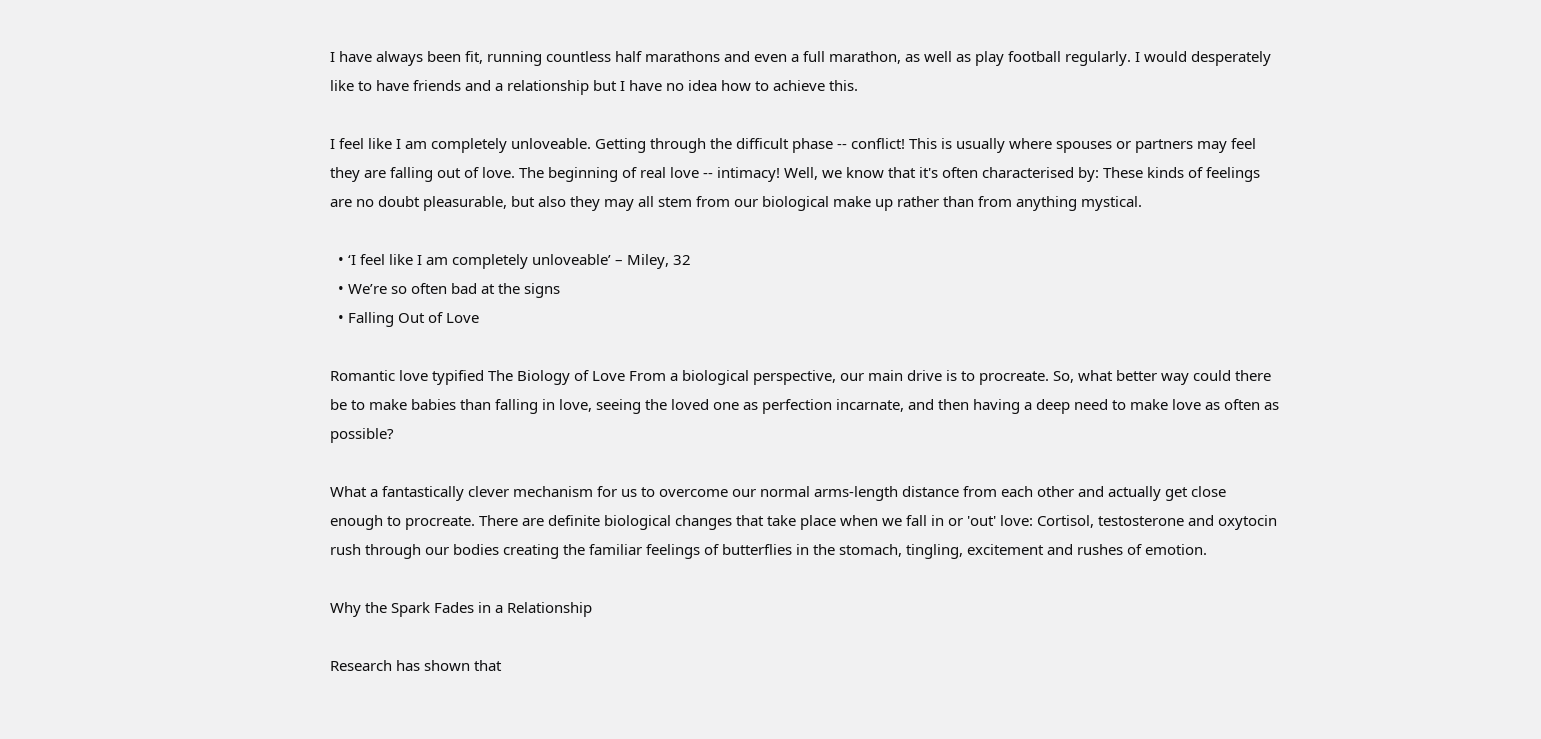I have always been fit, running countless half marathons and even a full marathon, as well as play football regularly. I would desperately like to have friends and a relationship but I have no idea how to achieve this.

I feel like I am completely unloveable. Getting through the difficult phase -- conflict! This is usually where spouses or partners may feel they are falling out of love. The beginning of real love -- intimacy! Well, we know that it's often characterised by: These kinds of feelings are no doubt pleasurable, but also they may all stem from our biological make up rather than from anything mystical.

  • ‘I feel like I am completely unloveable’ – Miley, 32
  • We’re so often bad at the signs
  • Falling Out of Love

Romantic love typified The Biology of Love From a biological perspective, our main drive is to procreate. So, what better way could there be to make babies than falling in love, seeing the loved one as perfection incarnate, and then having a deep need to make love as often as possible?

What a fantastically clever mechanism for us to overcome our normal arms-length distance from each other and actually get close enough to procreate. There are definite biological changes that take place when we fall in or 'out' love: Cortisol, testosterone and oxytocin rush through our bodies creating the familiar feelings of butterflies in the stomach, tingling, excitement and rushes of emotion.

Why the Spark Fades in a Relationship

Research has shown that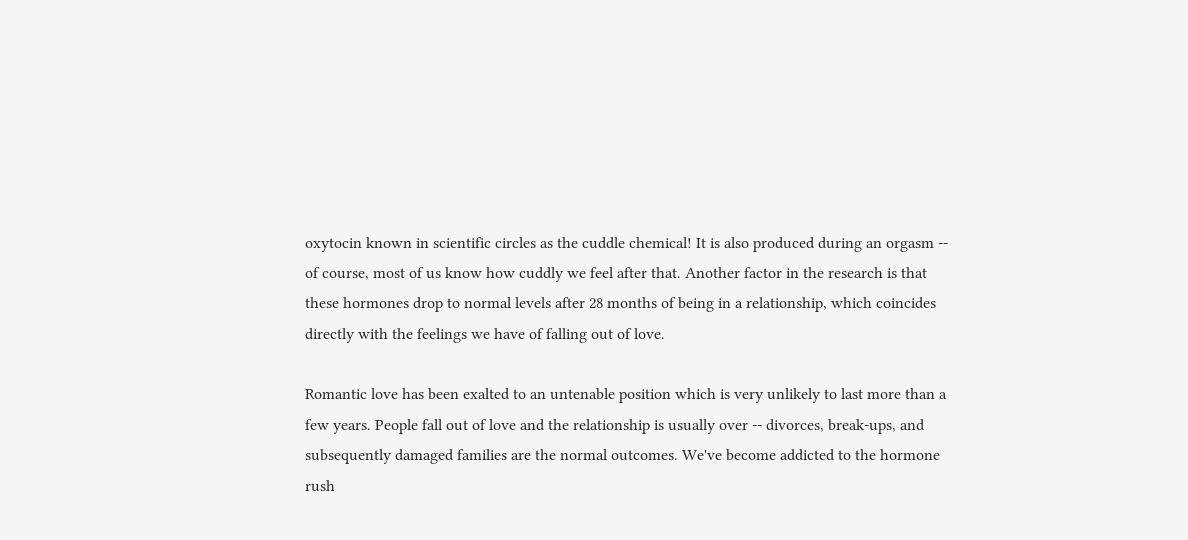oxytocin known in scientific circles as the cuddle chemical! It is also produced during an orgasm -- of course, most of us know how cuddly we feel after that. Another factor in the research is that these hormones drop to normal levels after 28 months of being in a relationship, which coincides directly with the feelings we have of falling out of love.

Romantic love has been exalted to an untenable position which is very unlikely to last more than a few years. People fall out of love and the relationship is usually over -- divorces, break-ups, and subsequently damaged families are the normal outcomes. We've become addicted to the hormone rush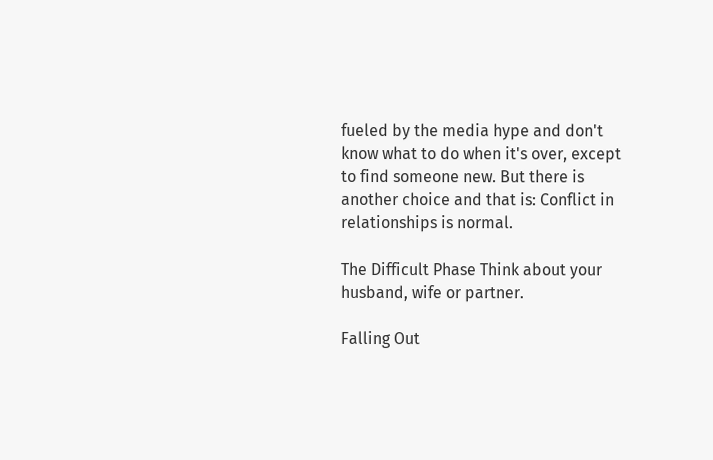fueled by the media hype and don't know what to do when it's over, except to find someone new. But there is another choice and that is: Conflict in relationships is normal.

The Difficult Phase Think about your husband, wife or partner.

Falling Out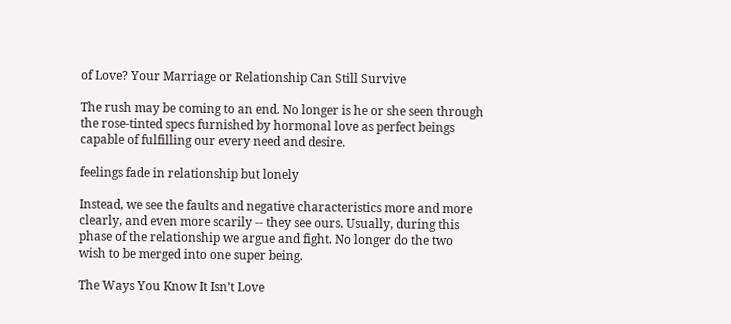of Love? Your Marriage or Relationship Can Still Survive

The rush may be coming to an end. No longer is he or she seen through the rose-tinted specs furnished by hormonal love as perfect beings capable of fulfilling our every need and desire.

feelings fade in relationship but lonely

Instead, we see the faults and negative characteristics more and more clearly, and even more scarily -- they see ours. Usually, during this phase of the relationship we argue and fight. No longer do the two wish to be merged into one super being.

The Ways You Know It Isn’t Love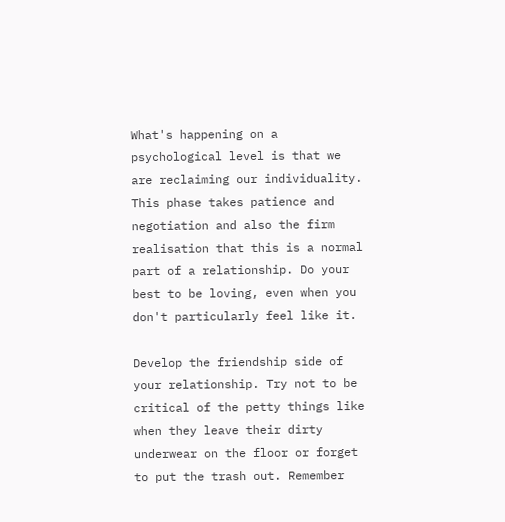What's happening on a psychological level is that we are reclaiming our individuality. This phase takes patience and negotiation and also the firm realisation that this is a normal part of a relationship. Do your best to be loving, even when you don't particularly feel like it.

Develop the friendship side of your relationship. Try not to be critical of the petty things like when they leave their dirty underwear on the floor or forget to put the trash out. Remember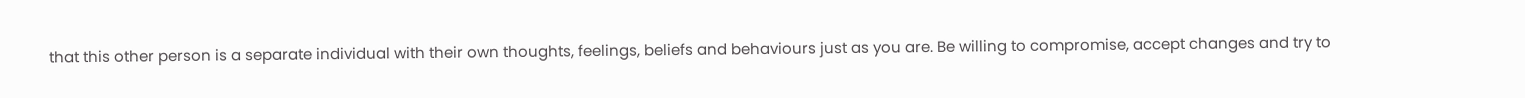that this other person is a separate individual with their own thoughts, feelings, beliefs and behaviours just as you are. Be willing to compromise, accept changes and try to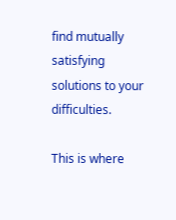find mutually satisfying solutions to your difficulties.

This is where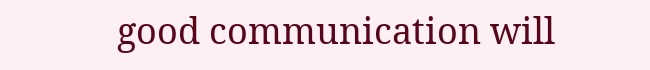good communication will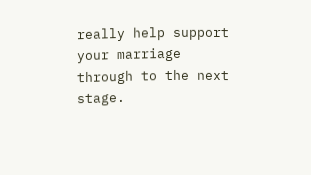really help support your marriage through to the next stage.